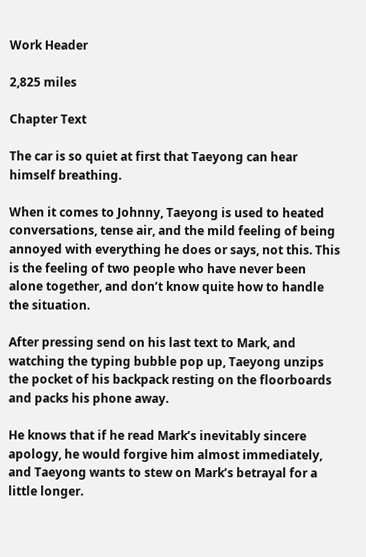Work Header

2,825 miles

Chapter Text

The car is so quiet at first that Taeyong can hear himself breathing.

When it comes to Johnny, Taeyong is used to heated conversations, tense air, and the mild feeling of being annoyed with everything he does or says, not this. This is the feeling of two people who have never been alone together, and don’t know quite how to handle the situation.

After pressing send on his last text to Mark, and watching the typing bubble pop up, Taeyong unzips the pocket of his backpack resting on the floorboards and packs his phone away.

He knows that if he read Mark’s inevitably sincere apology, he would forgive him almost immediately, and Taeyong wants to stew on Mark’s betrayal for a little longer.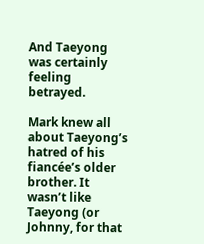And Taeyong was certainly feeling betrayed.

Mark knew all about Taeyong’s hatred of his fiancée’s older brother. It wasn’t like Taeyong (or Johnny, for that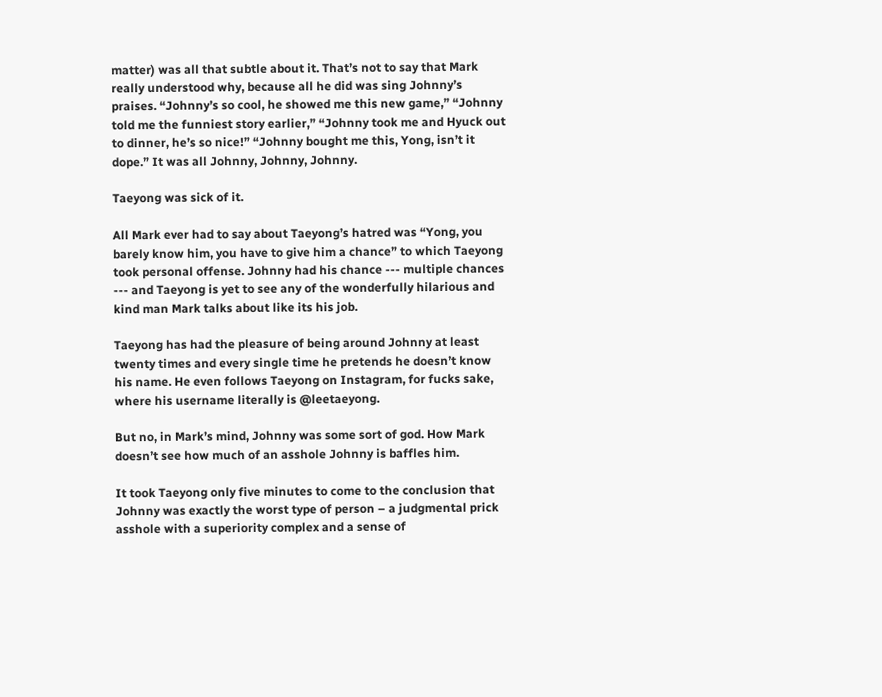matter) was all that subtle about it. That’s not to say that Mark really understood why, because all he did was sing Johnny’s praises. “Johnny’s so cool, he showed me this new game,” “Johnny told me the funniest story earlier,” “Johnny took me and Hyuck out to dinner, he’s so nice!” “Johnny bought me this, Yong, isn’t it dope.” It was all Johnny, Johnny, Johnny.

Taeyong was sick of it.

All Mark ever had to say about Taeyong’s hatred was “Yong, you barely know him, you have to give him a chance” to which Taeyong took personal offense. Johnny had his chance --- multiple chances --- and Taeyong is yet to see any of the wonderfully hilarious and kind man Mark talks about like its his job.

Taeyong has had the pleasure of being around Johnny at least twenty times and every single time he pretends he doesn’t know his name. He even follows Taeyong on Instagram, for fucks sake, where his username literally is @leetaeyong.

But no, in Mark’s mind, Johnny was some sort of god. How Mark doesn’t see how much of an asshole Johnny is baffles him.

It took Taeyong only five minutes to come to the conclusion that Johnny was exactly the worst type of person – a judgmental prick asshole with a superiority complex and a sense of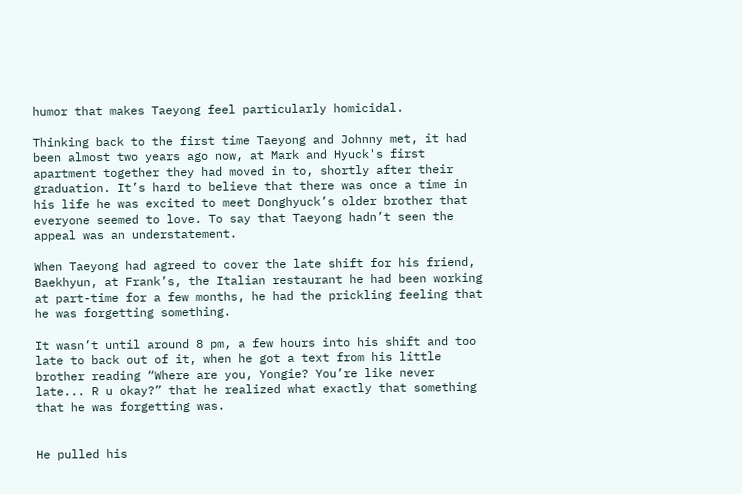humor that makes Taeyong feel particularly homicidal.

Thinking back to the first time Taeyong and Johnny met, it had been almost two years ago now, at Mark and Hyuck's first apartment together they had moved in to, shortly after their graduation. It’s hard to believe that there was once a time in his life he was excited to meet Donghyuck’s older brother that everyone seemed to love. To say that Taeyong hadn’t seen the appeal was an understatement.

When Taeyong had agreed to cover the late shift for his friend, Baekhyun, at Frank’s, the Italian restaurant he had been working at part-time for a few months, he had the prickling feeling that he was forgetting something.

It wasn’t until around 8 pm, a few hours into his shift and too late to back out of it, when he got a text from his little brother reading “Where are you, Yongie? You’re like never late... R u okay?” that he realized what exactly that something that he was forgetting was.


He pulled his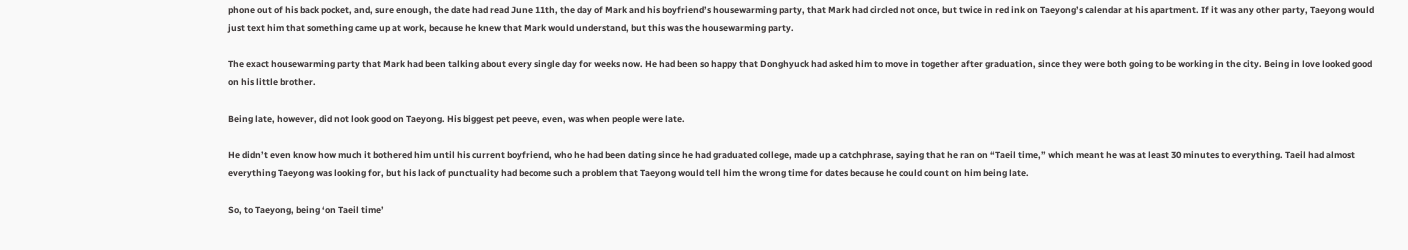phone out of his back pocket, and, sure enough, the date had read June 11th, the day of Mark and his boyfriend’s housewarming party, that Mark had circled not once, but twice in red ink on Taeyong’s calendar at his apartment. If it was any other party, Taeyong would just text him that something came up at work, because he knew that Mark would understand, but this was the housewarming party.

The exact housewarming party that Mark had been talking about every single day for weeks now. He had been so happy that Donghyuck had asked him to move in together after graduation, since they were both going to be working in the city. Being in love looked good on his little brother.

Being late, however, did not look good on Taeyong. His biggest pet peeve, even, was when people were late.

He didn’t even know how much it bothered him until his current boyfriend, who he had been dating since he had graduated college, made up a catchphrase, saying that he ran on “Taeil time,” which meant he was at least 30 minutes to everything. Taeil had almost everything Taeyong was looking for, but his lack of punctuality had become such a problem that Taeyong would tell him the wrong time for dates because he could count on him being late.

So, to Taeyong, being ‘on Taeil time’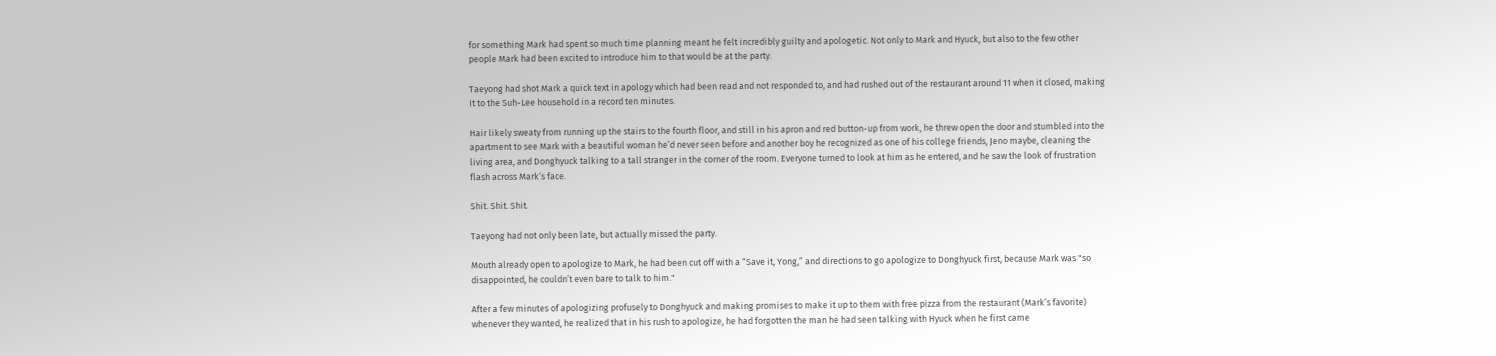for something Mark had spent so much time planning meant he felt incredibly guilty and apologetic. Not only to Mark and Hyuck, but also to the few other people Mark had been excited to introduce him to that would be at the party.

Taeyong had shot Mark a quick text in apology which had been read and not responded to, and had rushed out of the restaurant around 11 when it closed, making It to the Suh-Lee household in a record ten minutes.

Hair likely sweaty from running up the stairs to the fourth floor, and still in his apron and red button-up from work, he threw open the door and stumbled into the apartment to see Mark with a beautiful woman he’d never seen before and another boy he recognized as one of his college friends, Jeno maybe, cleaning the living area, and Donghyuck talking to a tall stranger in the corner of the room. Everyone turned to look at him as he entered, and he saw the look of frustration flash across Mark’s face.

Shit. Shit. Shit.

Taeyong had not only been late, but actually missed the party.

Mouth already open to apologize to Mark, he had been cut off with a “Save it, Yong,” and directions to go apologize to Donghyuck first, because Mark was "so disappointed, he couldn’t even bare to talk to him."

After a few minutes of apologizing profusely to Donghyuck and making promises to make it up to them with free pizza from the restaurant (Mark’s favorite) whenever they wanted, he realized that in his rush to apologize, he had forgotten the man he had seen talking with Hyuck when he first came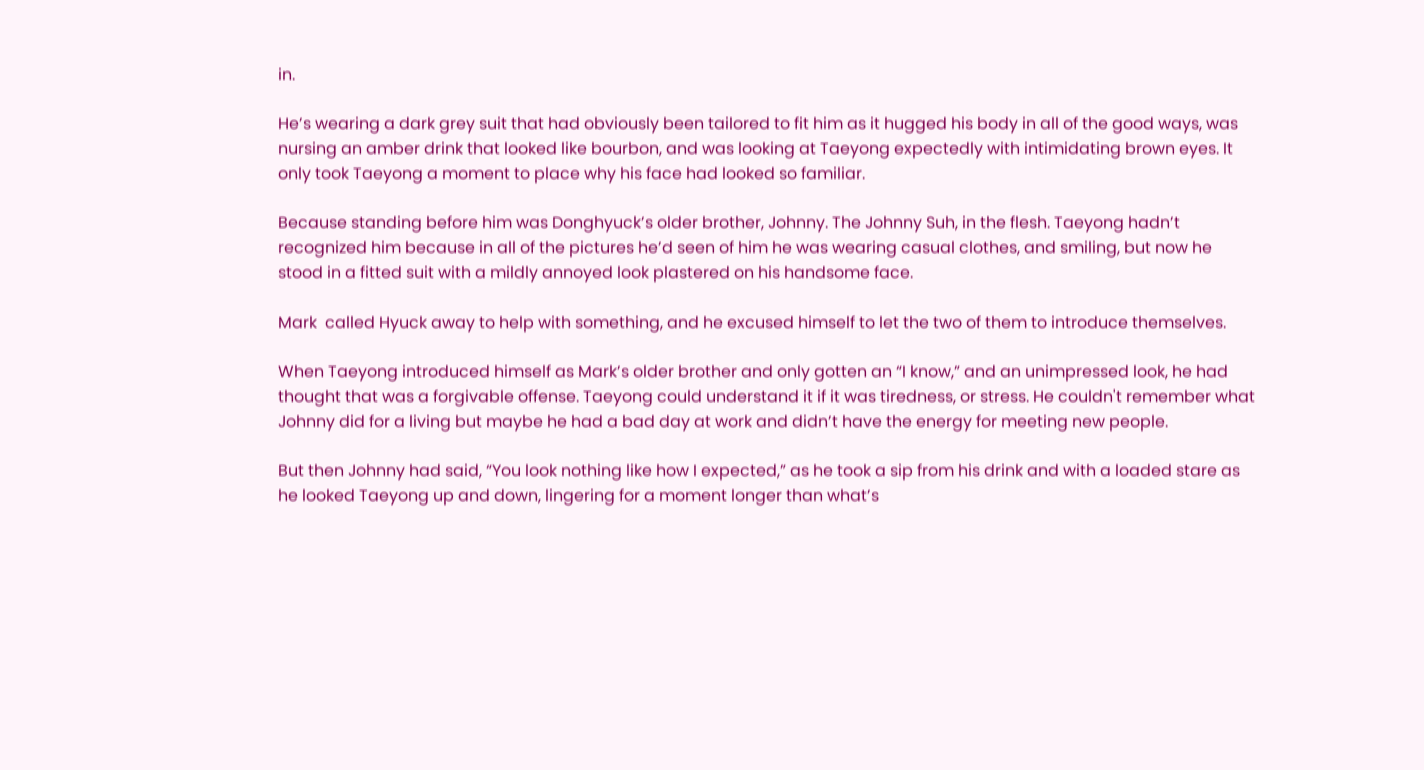in.

He’s wearing a dark grey suit that had obviously been tailored to fit him as it hugged his body in all of the good ways, was nursing an amber drink that looked like bourbon, and was looking at Taeyong expectedly with intimidating brown eyes. It only took Taeyong a moment to place why his face had looked so familiar.

Because standing before him was Donghyuck’s older brother, Johnny. The Johnny Suh, in the flesh. Taeyong hadn’t recognized him because in all of the pictures he’d seen of him he was wearing casual clothes, and smiling, but now he stood in a fitted suit with a mildly annoyed look plastered on his handsome face.

Mark  called Hyuck away to help with something, and he excused himself to let the two of them to introduce themselves.

When Taeyong introduced himself as Mark’s older brother and only gotten an “I know,” and an unimpressed look, he had thought that was a forgivable offense. Taeyong could understand it if it was tiredness, or stress. He couldn't remember what Johnny did for a living but maybe he had a bad day at work and didn’t have the energy for meeting new people.

But then Johnny had said, “You look nothing like how I expected,” as he took a sip from his drink and with a loaded stare as he looked Taeyong up and down, lingering for a moment longer than what’s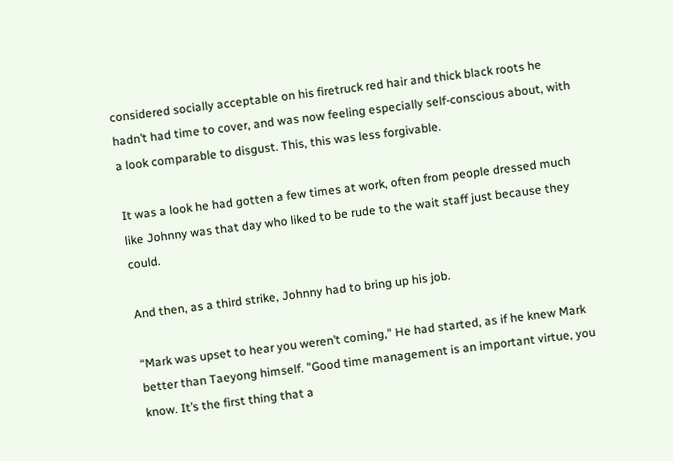considered socially acceptable on his firetruck red hair and thick black roots he hadn’t had time to cover, and was now feeling especially self-conscious about, with a look comparable to disgust. This, this was less forgivable.

It was a look he had gotten a few times at work, often from people dressed much like Johnny was that day who liked to be rude to the wait staff just because they could.

And then, as a third strike, Johnny had to bring up his job.

“Mark was upset to hear you weren’t coming," He had started, as if he knew Mark better than Taeyong himself. "Good time management is an important virtue, you know. It’s the first thing that a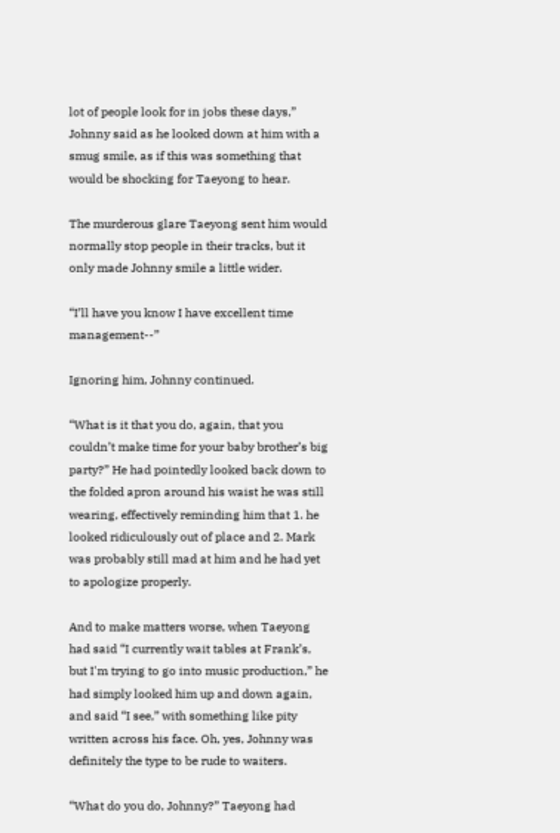lot of people look for in jobs these days,” Johnny said as he looked down at him with a smug smile, as if this was something that would be shocking for Taeyong to hear.

The murderous glare Taeyong sent him would normally stop people in their tracks, but it only made Johnny smile a little wider.

“I’ll have you know I have excellent time management--”

Ignoring him, Johnny continued.

“What is it that you do, again, that you couldn’t make time for your baby brother’s big party?” He had pointedly looked back down to the folded apron around his waist he was still wearing, effectively reminding him that 1. he looked ridiculously out of place and 2. Mark was probably still mad at him and he had yet to apologize properly.

And to make matters worse, when Taeyong had said “I currently wait tables at Frank’s, but I'm trying to go into music production,” he had simply looked him up and down again, and said “I see,” with something like pity written across his face. Oh, yes, Johnny was definitely the type to be rude to waiters.

“What do you do, Johnny?” Taeyong had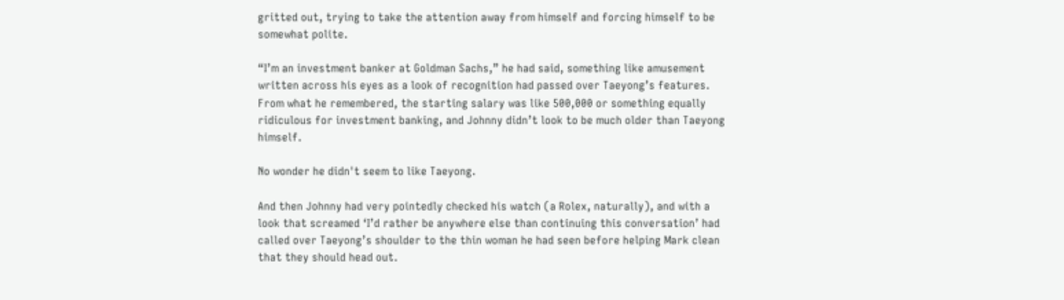gritted out, trying to take the attention away from himself and forcing himself to be somewhat polite.

“I’m an investment banker at Goldman Sachs,” he had said, something like amusement written across his eyes as a look of recognition had passed over Taeyong’s features. From what he remembered, the starting salary was like 500,000 or something equally ridiculous for investment banking, and Johnny didn’t look to be much older than Taeyong himself.

No wonder he didn't seem to like Taeyong.

And then Johnny had very pointedly checked his watch (a Rolex, naturally), and with a look that screamed ‘I’d rather be anywhere else than continuing this conversation’ had called over Taeyong’s shoulder to the thin woman he had seen before helping Mark clean that they should head out.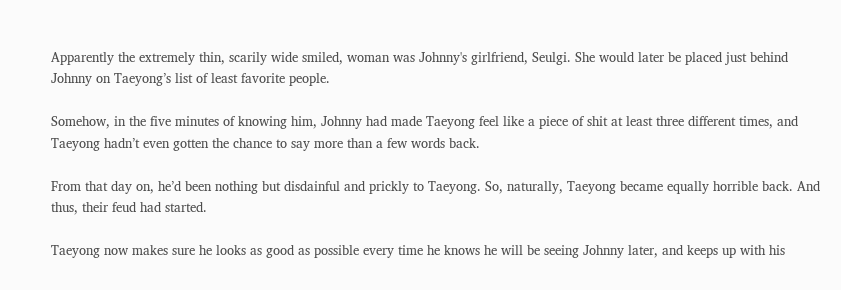Apparently the extremely thin, scarily wide smiled, woman was Johnny's girlfriend, Seulgi. She would later be placed just behind Johnny on Taeyong’s list of least favorite people.

Somehow, in the five minutes of knowing him, Johnny had made Taeyong feel like a piece of shit at least three different times, and Taeyong hadn’t even gotten the chance to say more than a few words back.

From that day on, he’d been nothing but disdainful and prickly to Taeyong. So, naturally, Taeyong became equally horrible back. And thus, their feud had started.

Taeyong now makes sure he looks as good as possible every time he knows he will be seeing Johnny later, and keeps up with his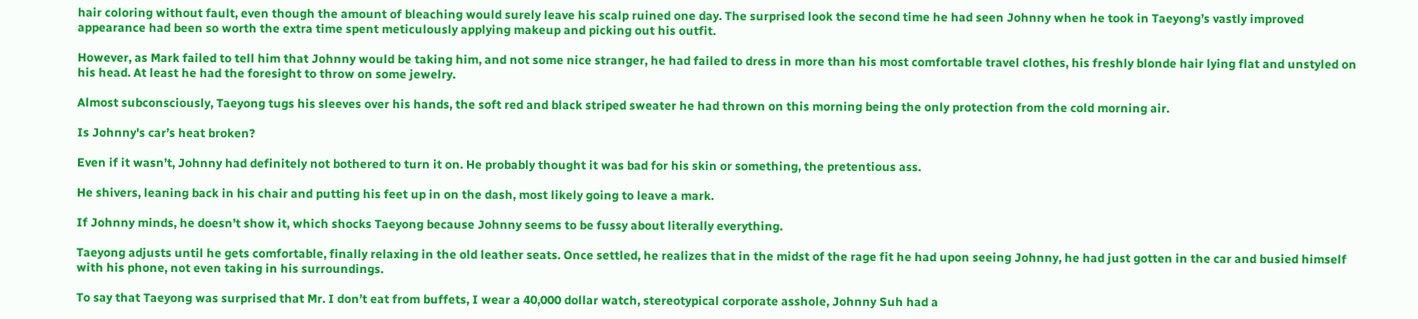hair coloring without fault, even though the amount of bleaching would surely leave his scalp ruined one day. The surprised look the second time he had seen Johnny when he took in Taeyong’s vastly improved appearance had been so worth the extra time spent meticulously applying makeup and picking out his outfit.

However, as Mark failed to tell him that Johnny would be taking him, and not some nice stranger, he had failed to dress in more than his most comfortable travel clothes, his freshly blonde hair lying flat and unstyled on his head. At least he had the foresight to throw on some jewelry.

Almost subconsciously, Taeyong tugs his sleeves over his hands, the soft red and black striped sweater he had thrown on this morning being the only protection from the cold morning air.

Is Johnny's car’s heat broken?

Even if it wasn’t, Johnny had definitely not bothered to turn it on. He probably thought it was bad for his skin or something, the pretentious ass.

He shivers, leaning back in his chair and putting his feet up in on the dash, most likely going to leave a mark.

If Johnny minds, he doesn’t show it, which shocks Taeyong because Johnny seems to be fussy about literally everything.

Taeyong adjusts until he gets comfortable, finally relaxing in the old leather seats. Once settled, he realizes that in the midst of the rage fit he had upon seeing Johnny, he had just gotten in the car and busied himself with his phone, not even taking in his surroundings.

To say that Taeyong was surprised that Mr. I don’t eat from buffets, I wear a 40,000 dollar watch, stereotypical corporate asshole, Johnny Suh had a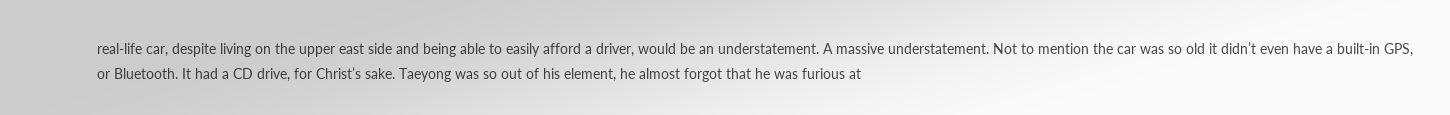real-life car, despite living on the upper east side and being able to easily afford a driver, would be an understatement. A massive understatement. Not to mention the car was so old it didn’t even have a built-in GPS, or Bluetooth. It had a CD drive, for Christ’s sake. Taeyong was so out of his element, he almost forgot that he was furious at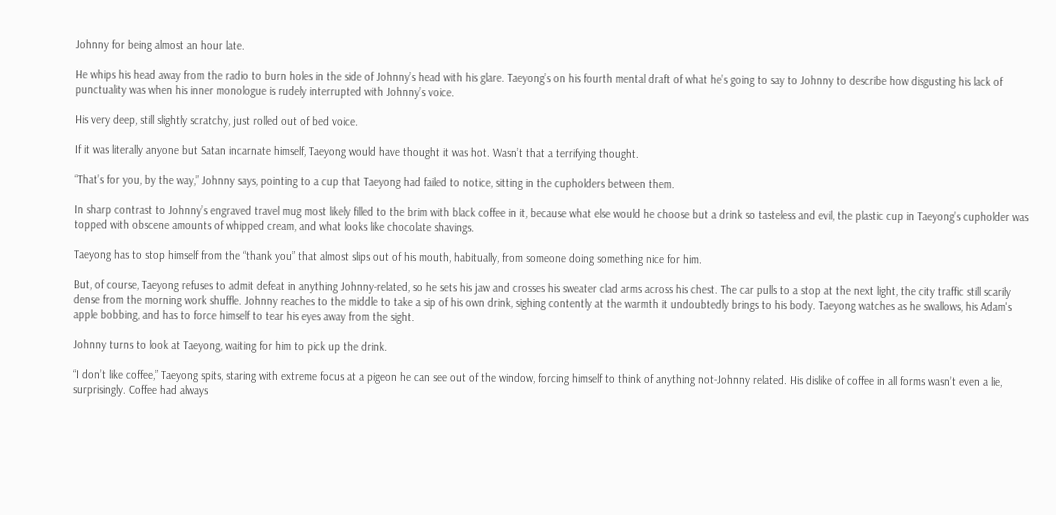Johnny for being almost an hour late.

He whips his head away from the radio to burn holes in the side of Johnny’s head with his glare. Taeyong’s on his fourth mental draft of what he’s going to say to Johnny to describe how disgusting his lack of punctuality was when his inner monologue is rudely interrupted with Johnny’s voice.

His very deep, still slightly scratchy, just rolled out of bed voice.

If it was literally anyone but Satan incarnate himself, Taeyong would have thought it was hot. Wasn’t that a terrifying thought.

“That’s for you, by the way,” Johnny says, pointing to a cup that Taeyong had failed to notice, sitting in the cupholders between them.

In sharp contrast to Johnny’s engraved travel mug most likely filled to the brim with black coffee in it, because what else would he choose but a drink so tasteless and evil, the plastic cup in Taeyong’s cupholder was topped with obscene amounts of whipped cream, and what looks like chocolate shavings.

Taeyong has to stop himself from the “thank you” that almost slips out of his mouth, habitually, from someone doing something nice for him.

But, of course, Taeyong refuses to admit defeat in anything Johnny-related, so he sets his jaw and crosses his sweater clad arms across his chest. The car pulls to a stop at the next light, the city traffic still scarily dense from the morning work shuffle. Johnny reaches to the middle to take a sip of his own drink, sighing contently at the warmth it undoubtedly brings to his body. Taeyong watches as he swallows, his Adam's apple bobbing, and has to force himself to tear his eyes away from the sight.

Johnny turns to look at Taeyong, waiting for him to pick up the drink.

“I don’t like coffee,” Taeyong spits, staring with extreme focus at a pigeon he can see out of the window, forcing himself to think of anything not-Johnny related. His dislike of coffee in all forms wasn’t even a lie, surprisingly. Coffee had always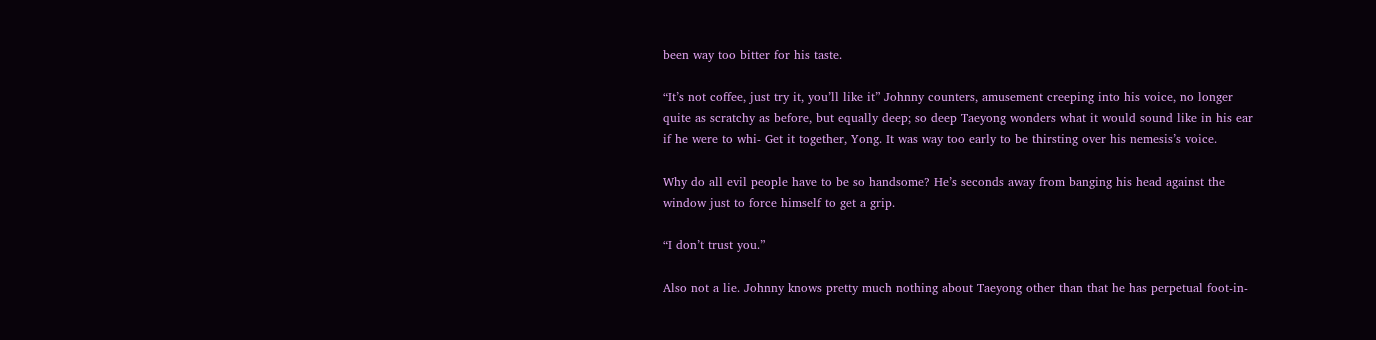been way too bitter for his taste.

“It’s not coffee, just try it, you’ll like it” Johnny counters, amusement creeping into his voice, no longer quite as scratchy as before, but equally deep; so deep Taeyong wonders what it would sound like in his ear if he were to whi- Get it together, Yong. It was way too early to be thirsting over his nemesis’s voice.

Why do all evil people have to be so handsome? He’s seconds away from banging his head against the window just to force himself to get a grip.

“I don’t trust you.”

Also not a lie. Johnny knows pretty much nothing about Taeyong other than that he has perpetual foot-in-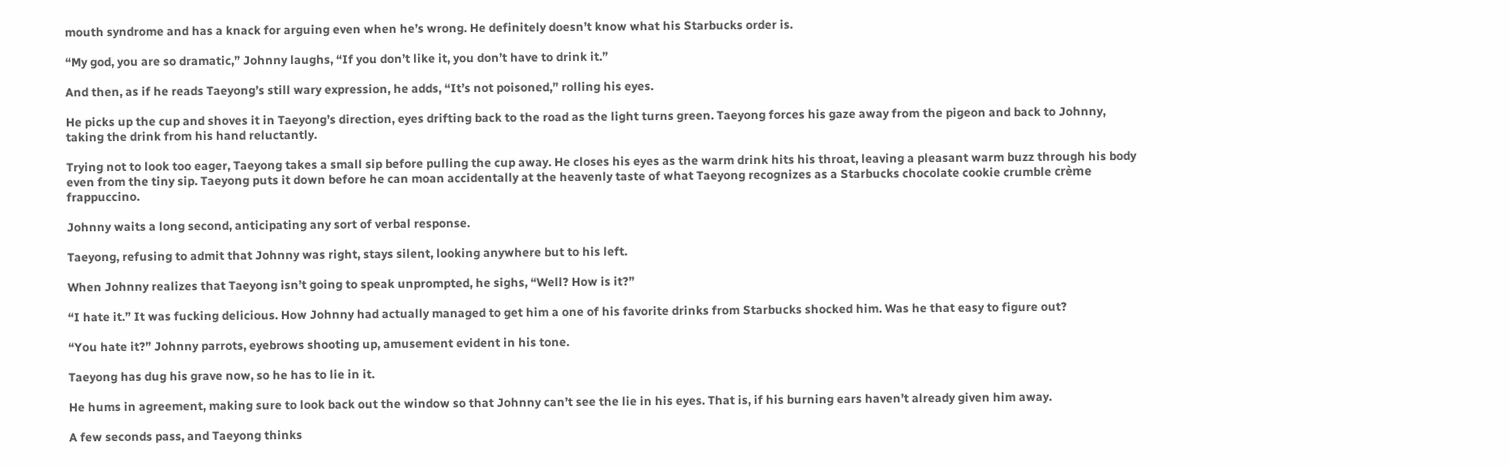mouth syndrome and has a knack for arguing even when he’s wrong. He definitely doesn’t know what his Starbucks order is.

“My god, you are so dramatic,” Johnny laughs, “If you don’t like it, you don’t have to drink it.”

And then, as if he reads Taeyong’s still wary expression, he adds, “It’s not poisoned,” rolling his eyes.

He picks up the cup and shoves it in Taeyong’s direction, eyes drifting back to the road as the light turns green. Taeyong forces his gaze away from the pigeon and back to Johnny, taking the drink from his hand reluctantly.

Trying not to look too eager, Taeyong takes a small sip before pulling the cup away. He closes his eyes as the warm drink hits his throat, leaving a pleasant warm buzz through his body even from the tiny sip. Taeyong puts it down before he can moan accidentally at the heavenly taste of what Taeyong recognizes as a Starbucks chocolate cookie crumble crème frappuccino.

Johnny waits a long second, anticipating any sort of verbal response.

Taeyong, refusing to admit that Johnny was right, stays silent, looking anywhere but to his left.

When Johnny realizes that Taeyong isn’t going to speak unprompted, he sighs, “Well? How is it?”

“I hate it.” It was fucking delicious. How Johnny had actually managed to get him a one of his favorite drinks from Starbucks shocked him. Was he that easy to figure out?

“You hate it?” Johnny parrots, eyebrows shooting up, amusement evident in his tone.

Taeyong has dug his grave now, so he has to lie in it.

He hums in agreement, making sure to look back out the window so that Johnny can’t see the lie in his eyes. That is, if his burning ears haven’t already given him away.

A few seconds pass, and Taeyong thinks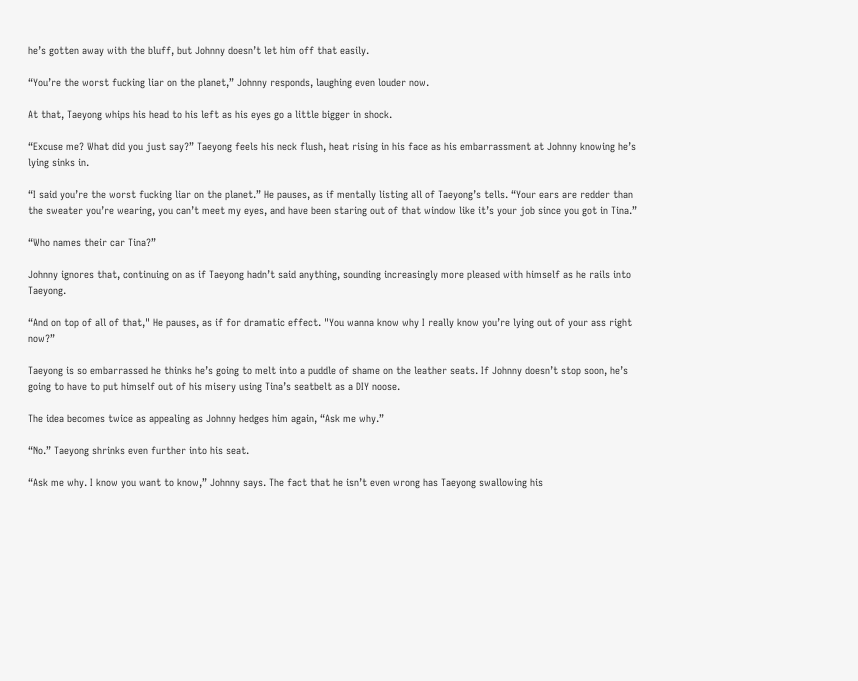he’s gotten away with the bluff, but Johnny doesn’t let him off that easily.

“You’re the worst fucking liar on the planet,” Johnny responds, laughing even louder now.

At that, Taeyong whips his head to his left as his eyes go a little bigger in shock.

“Excuse me? What did you just say?” Taeyong feels his neck flush, heat rising in his face as his embarrassment at Johnny knowing he’s lying sinks in.

“I said you’re the worst fucking liar on the planet.” He pauses, as if mentally listing all of Taeyong’s tells. “Your ears are redder than the sweater you’re wearing, you can’t meet my eyes, and have been staring out of that window like it’s your job since you got in Tina.”

“Who names their car Tina?”

Johnny ignores that, continuing on as if Taeyong hadn’t said anything, sounding increasingly more pleased with himself as he rails into Taeyong.

“And on top of all of that," He pauses, as if for dramatic effect. "You wanna know why I really know you’re lying out of your ass right now?”

Taeyong is so embarrassed he thinks he’s going to melt into a puddle of shame on the leather seats. If Johnny doesn’t stop soon, he’s going to have to put himself out of his misery using Tina’s seatbelt as a DIY noose.

The idea becomes twice as appealing as Johnny hedges him again, “Ask me why.”

“No.” Taeyong shrinks even further into his seat.

“Ask me why. I know you want to know,” Johnny says. The fact that he isn’t even wrong has Taeyong swallowing his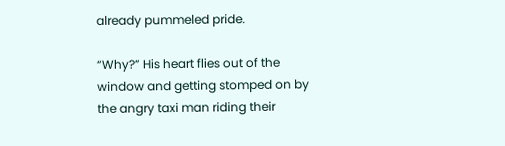already pummeled pride.

“Why?” His heart flies out of the window and getting stomped on by the angry taxi man riding their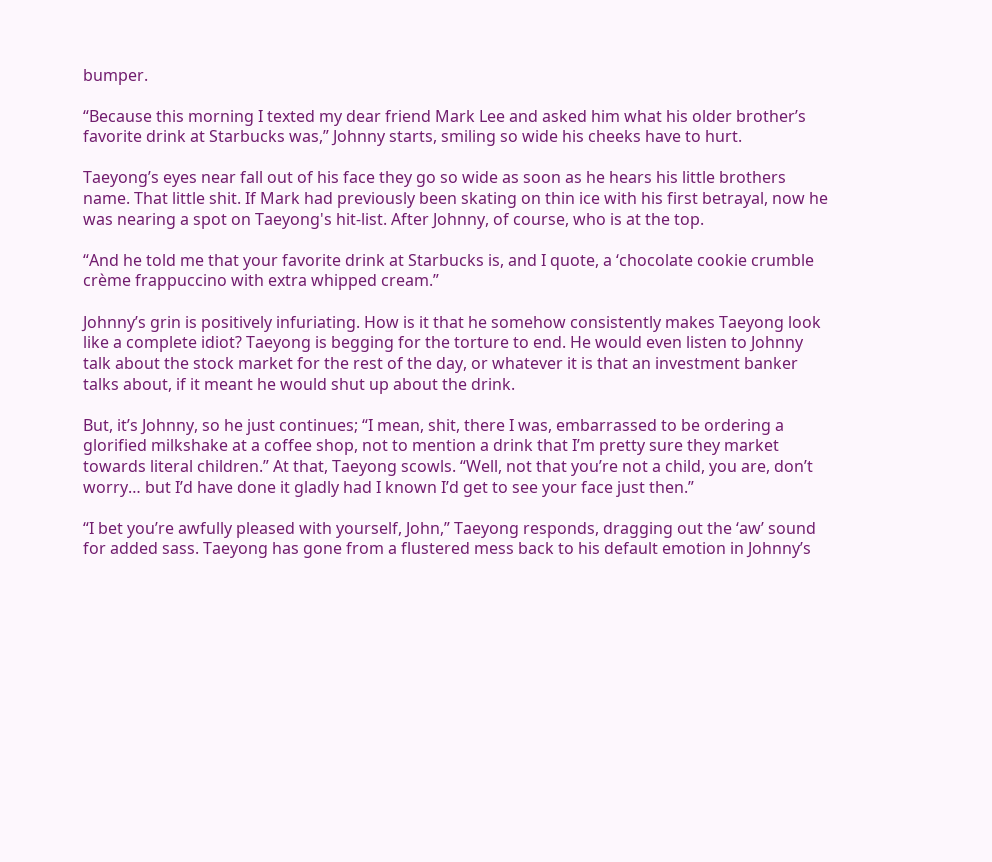bumper.

“Because this morning I texted my dear friend Mark Lee and asked him what his older brother’s favorite drink at Starbucks was,” Johnny starts, smiling so wide his cheeks have to hurt.

Taeyong’s eyes near fall out of his face they go so wide as soon as he hears his little brothers name. That little shit. If Mark had previously been skating on thin ice with his first betrayal, now he was nearing a spot on Taeyong's hit-list. After Johnny, of course, who is at the top.

“And he told me that your favorite drink at Starbucks is, and I quote, a ‘chocolate cookie crumble crème frappuccino with extra whipped cream.”

Johnny’s grin is positively infuriating. How is it that he somehow consistently makes Taeyong look like a complete idiot? Taeyong is begging for the torture to end. He would even listen to Johnny talk about the stock market for the rest of the day, or whatever it is that an investment banker talks about, if it meant he would shut up about the drink.

But, it’s Johnny, so he just continues; “I mean, shit, there I was, embarrassed to be ordering a glorified milkshake at a coffee shop, not to mention a drink that I’m pretty sure they market towards literal children.” At that, Taeyong scowls. “Well, not that you’re not a child, you are, don’t worry… but I’d have done it gladly had I known I’d get to see your face just then.”

“I bet you’re awfully pleased with yourself, John,” Taeyong responds, dragging out the ‘aw’ sound for added sass. Taeyong has gone from a flustered mess back to his default emotion in Johnny’s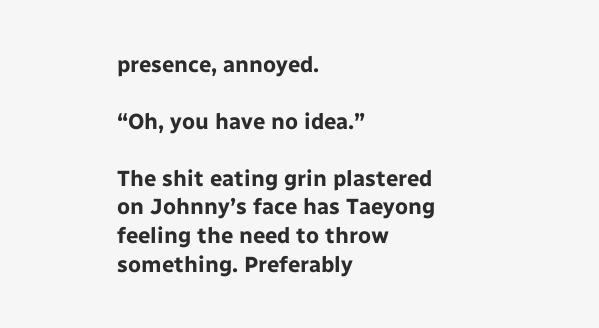presence, annoyed.

“Oh, you have no idea.”

The shit eating grin plastered on Johnny’s face has Taeyong feeling the need to throw something. Preferably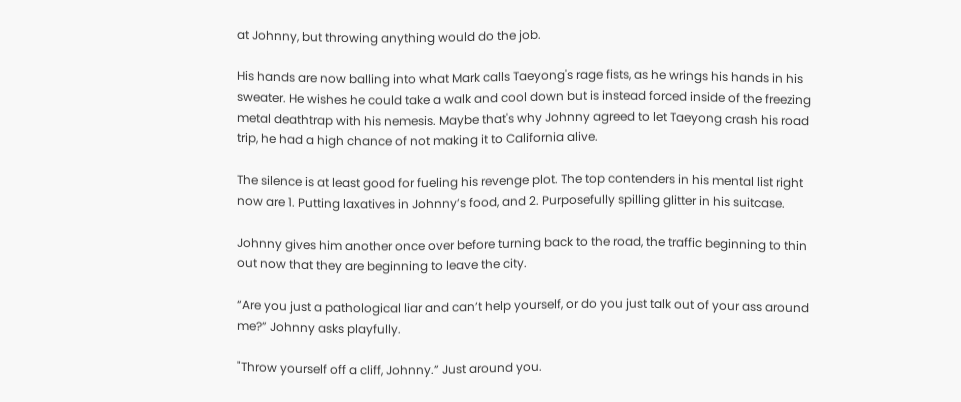at Johnny, but throwing anything would do the job.

His hands are now balling into what Mark calls Taeyong's rage fists, as he wrings his hands in his sweater. He wishes he could take a walk and cool down but is instead forced inside of the freezing metal deathtrap with his nemesis. Maybe that's why Johnny agreed to let Taeyong crash his road trip, he had a high chance of not making it to California alive.

The silence is at least good for fueling his revenge plot. The top contenders in his mental list right now are 1. Putting laxatives in Johnny’s food, and 2. Purposefully spilling glitter in his suitcase.

Johnny gives him another once over before turning back to the road, the traffic beginning to thin out now that they are beginning to leave the city.

“Are you just a pathological liar and can’t help yourself, or do you just talk out of your ass around me?” Johnny asks playfully.

"Throw yourself off a cliff, Johnny.” Just around you.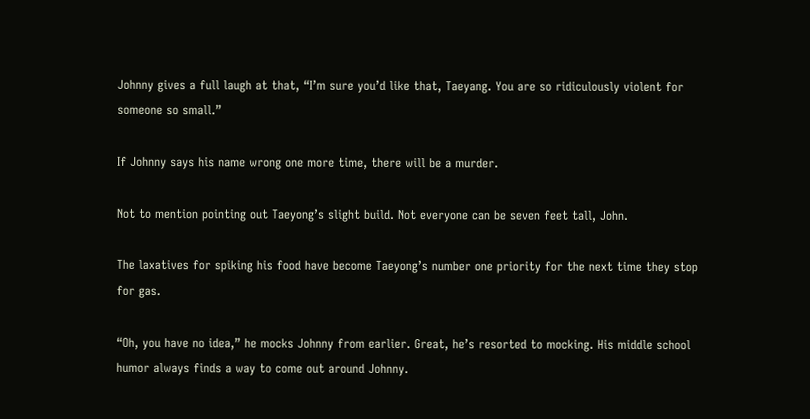Johnny gives a full laugh at that, “I’m sure you’d like that, Taeyang. You are so ridiculously violent for someone so small.”

If Johnny says his name wrong one more time, there will be a murder.

Not to mention pointing out Taeyong’s slight build. Not everyone can be seven feet tall, John.

The laxatives for spiking his food have become Taeyong’s number one priority for the next time they stop for gas.

“Oh, you have no idea,” he mocks Johnny from earlier. Great, he’s resorted to mocking. His middle school humor always finds a way to come out around Johnny.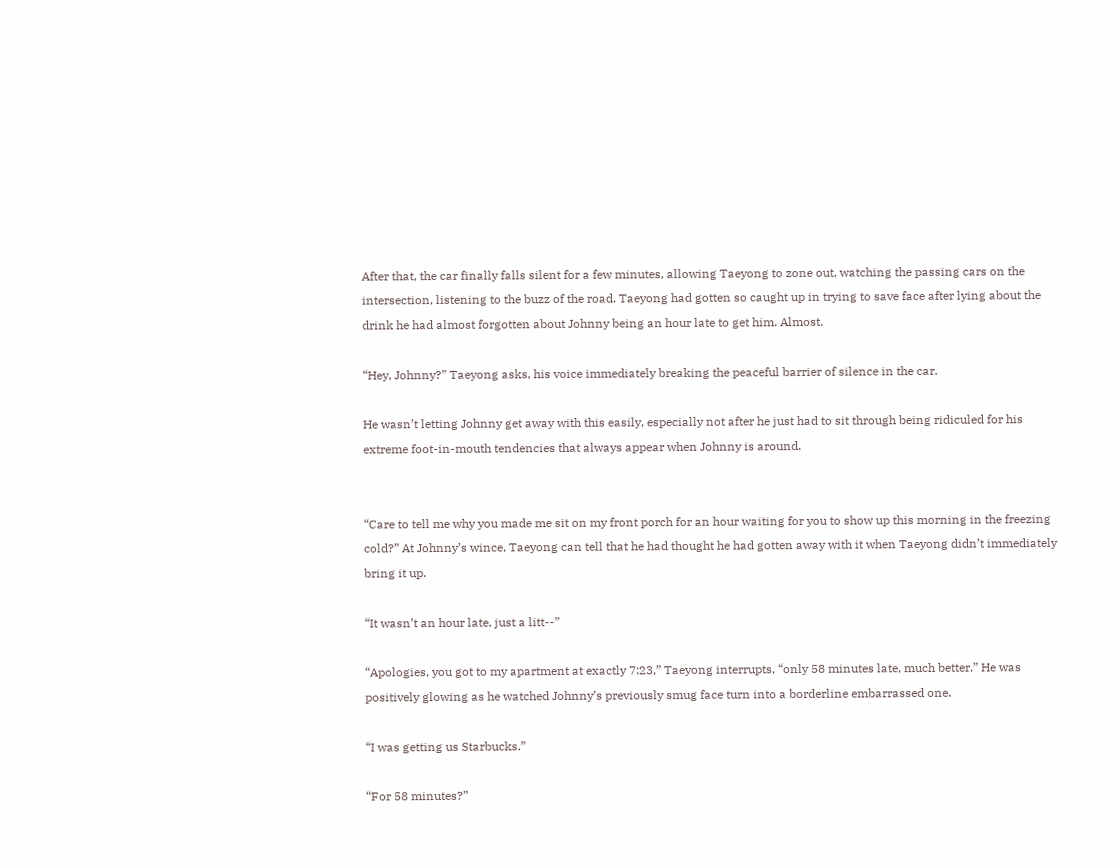After that, the car finally falls silent for a few minutes, allowing Taeyong to zone out, watching the passing cars on the intersection, listening to the buzz of the road. Taeyong had gotten so caught up in trying to save face after lying about the drink he had almost forgotten about Johnny being an hour late to get him. Almost.

“Hey, Johnny?” Taeyong asks, his voice immediately breaking the peaceful barrier of silence in the car.

He wasn’t letting Johnny get away with this easily, especially not after he just had to sit through being ridiculed for his extreme foot-in-mouth tendencies that always appear when Johnny is around.


“Care to tell me why you made me sit on my front porch for an hour waiting for you to show up this morning in the freezing cold?” At Johnny’s wince, Taeyong can tell that he had thought he had gotten away with it when Taeyong didn’t immediately bring it up.

“It wasn’t an hour late, just a litt--”

“Apologies, you got to my apartment at exactly 7:23,” Taeyong interrupts, “only 58 minutes late, much better.” He was positively glowing as he watched Johnny’s previously smug face turn into a borderline embarrassed one.

“I was getting us Starbucks.”

“For 58 minutes?”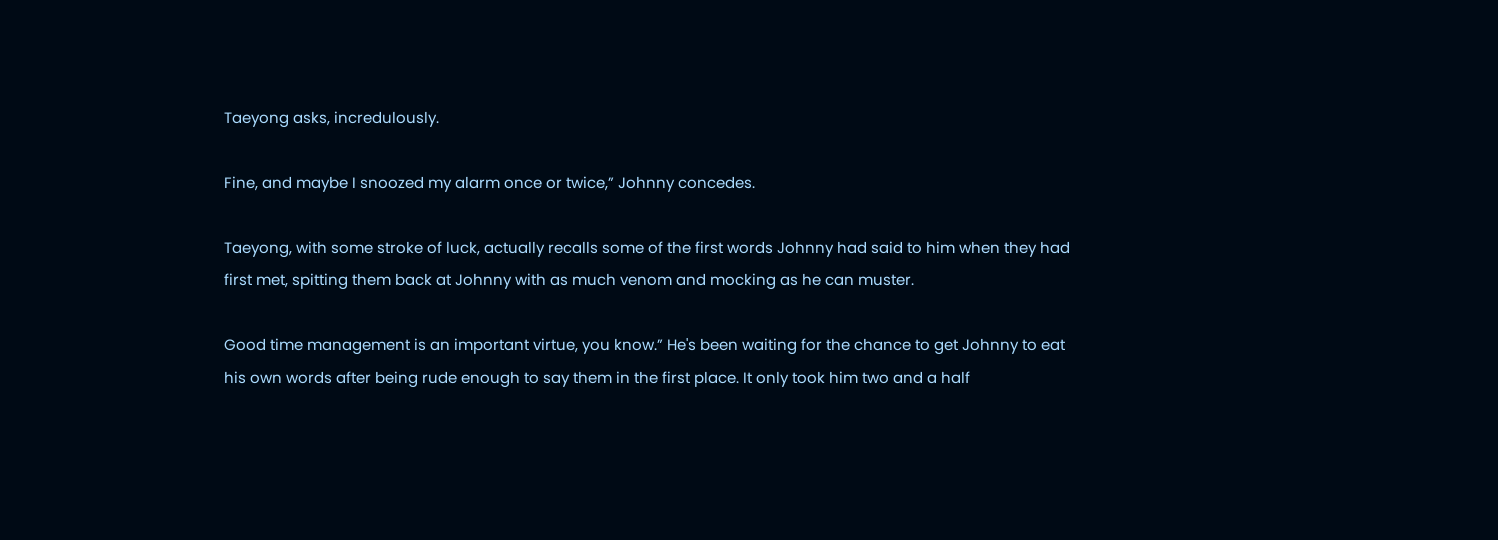Taeyong asks, incredulously.

Fine, and maybe I snoozed my alarm once or twice,” Johnny concedes.

Taeyong, with some stroke of luck, actually recalls some of the first words Johnny had said to him when they had first met, spitting them back at Johnny with as much venom and mocking as he can muster.

Good time management is an important virtue, you know.” He's been waiting for the chance to get Johnny to eat his own words after being rude enough to say them in the first place. It only took him two and a half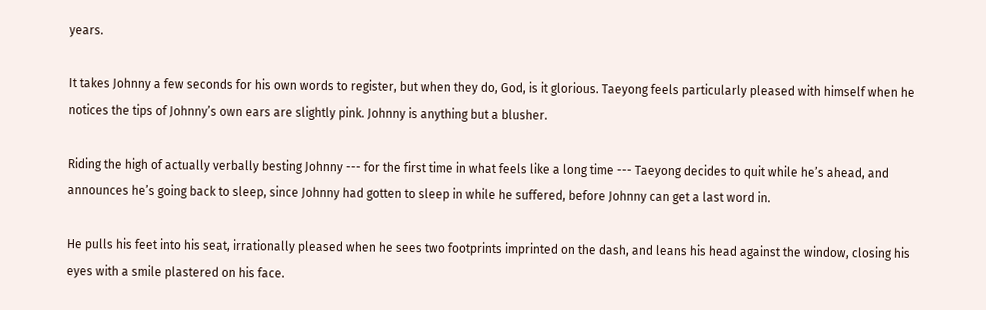years.

It takes Johnny a few seconds for his own words to register, but when they do, God, is it glorious. Taeyong feels particularly pleased with himself when he notices the tips of Johnny’s own ears are slightly pink. Johnny is anything but a blusher.

Riding the high of actually verbally besting Johnny --- for the first time in what feels like a long time --- Taeyong decides to quit while he’s ahead, and announces he’s going back to sleep, since Johnny had gotten to sleep in while he suffered, before Johnny can get a last word in.

He pulls his feet into his seat, irrationally pleased when he sees two footprints imprinted on the dash, and leans his head against the window, closing his eyes with a smile plastered on his face.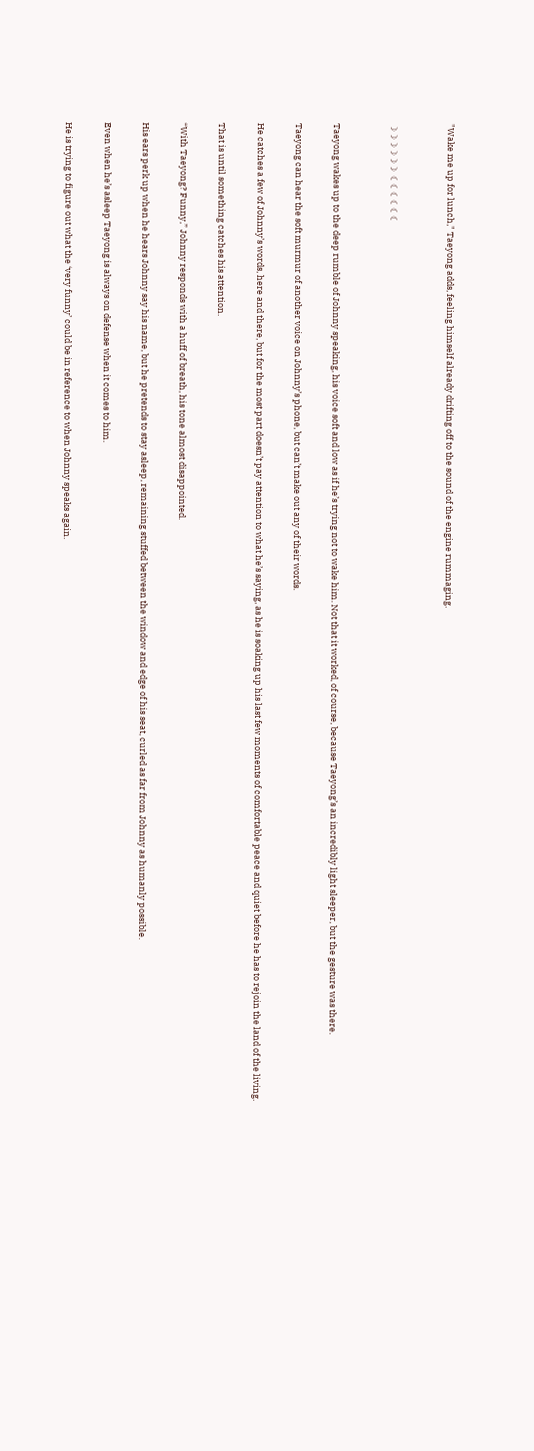"Wake me up for lunch," Taeyong adds, feeling himself already drifting off to the sound of the engine rummaging.


☽☽☽☽☽☽  ☾☾☾☾☾☾


Taeyong wakes up to the deep rumble of Johnny speaking, his voice soft and low as if he’s trying not to wake him. Not that it worked, of course, because Taeyong’s an incredibly light sleeper, but the gesture was there.

Taeyong can hear the soft murmur of another voice on Johnny’s phone, but can’t make out any of their words.

He catches a few of Johnny’s words, here and there, but for the most part doesn’t pay attention to what he’s saying, as he is soaking up his last few moments of comfortable peace and quiet before he has to rejoin the land of the living.

That is until something catches his attention.

“With Taeyong? Funny,” Johnny responds with a huff of breath, his tone almost disappointed.

His ears perk up when he hears Johnny say his name, but he pretends to stay asleep, remaining stuffed between the window and edge of his seat, curled as far from Johnny as humanly possible.

Even when he’s asleep Taeyong is always on defense when it comes to him.

He is trying to figure out what the ‘very funny’ could be in reference to when Johnny speaks again.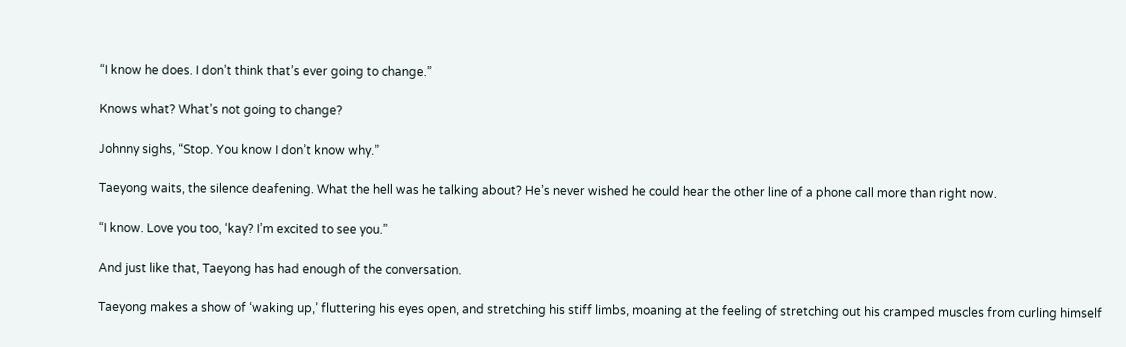“I know he does. I don’t think that’s ever going to change.”

Knows what? What’s not going to change?

Johnny sighs, “Stop. You know I don’t know why.”

Taeyong waits, the silence deafening. What the hell was he talking about? He’s never wished he could hear the other line of a phone call more than right now.

“I know. Love you too, ‘kay? I’m excited to see you.”

And just like that, Taeyong has had enough of the conversation.

Taeyong makes a show of ‘waking up,’ fluttering his eyes open, and stretching his stiff limbs, moaning at the feeling of stretching out his cramped muscles from curling himself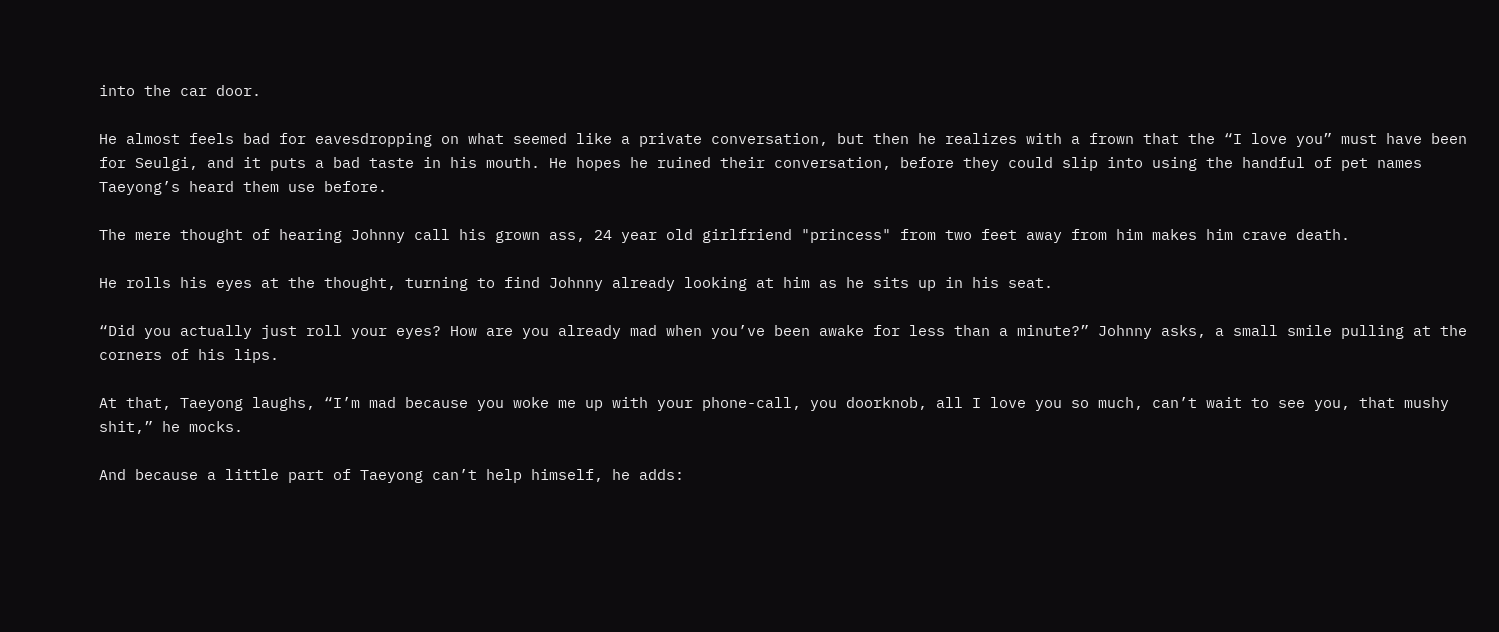into the car door.

He almost feels bad for eavesdropping on what seemed like a private conversation, but then he realizes with a frown that the “I love you” must have been for Seulgi, and it puts a bad taste in his mouth. He hopes he ruined their conversation, before they could slip into using the handful of pet names Taeyong’s heard them use before.

The mere thought of hearing Johnny call his grown ass, 24 year old girlfriend "princess" from two feet away from him makes him crave death.

He rolls his eyes at the thought, turning to find Johnny already looking at him as he sits up in his seat.

“Did you actually just roll your eyes? How are you already mad when you’ve been awake for less than a minute?” Johnny asks, a small smile pulling at the corners of his lips.

At that, Taeyong laughs, “I’m mad because you woke me up with your phone-call, you doorknob, all I love you so much, can’t wait to see you, that mushy shit,” he mocks.

And because a little part of Taeyong can’t help himself, he adds: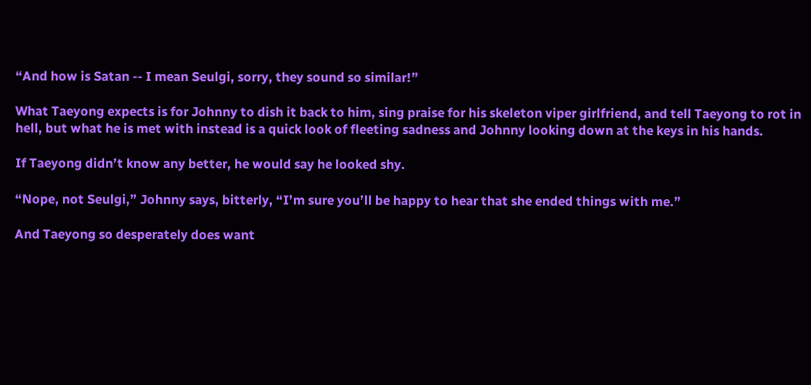“And how is Satan -- I mean Seulgi, sorry, they sound so similar!”

What Taeyong expects is for Johnny to dish it back to him, sing praise for his skeleton viper girlfriend, and tell Taeyong to rot in hell, but what he is met with instead is a quick look of fleeting sadness and Johnny looking down at the keys in his hands.

If Taeyong didn’t know any better, he would say he looked shy.

“Nope, not Seulgi,” Johnny says, bitterly, “I’m sure you’ll be happy to hear that she ended things with me.”

And Taeyong so desperately does want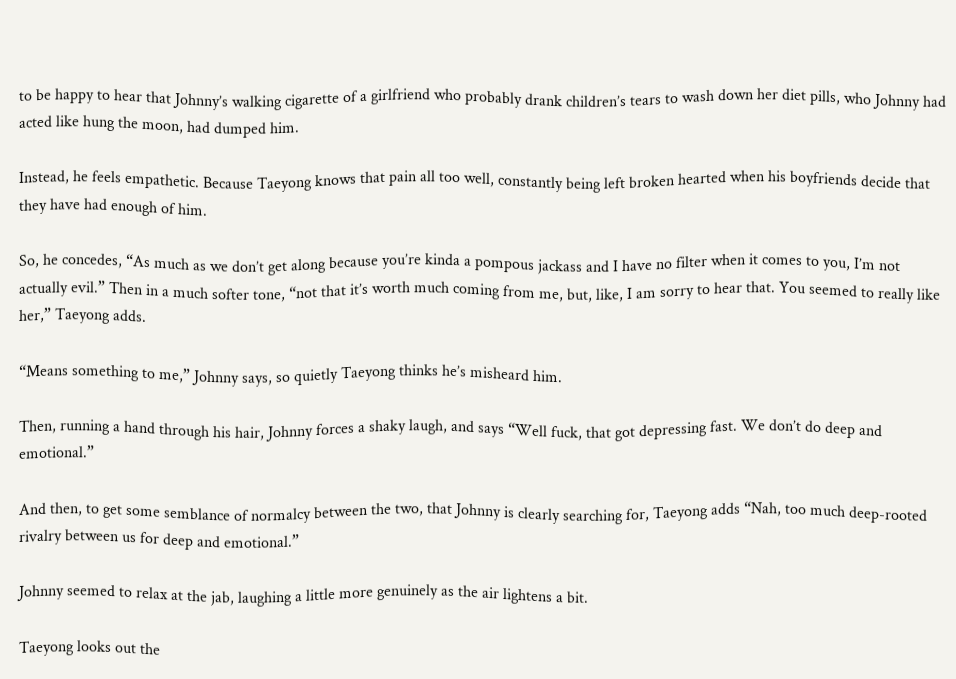to be happy to hear that Johnny’s walking cigarette of a girlfriend who probably drank children’s tears to wash down her diet pills, who Johnny had acted like hung the moon, had dumped him.

Instead, he feels empathetic. Because Taeyong knows that pain all too well, constantly being left broken hearted when his boyfriends decide that they have had enough of him.

So, he concedes, “As much as we don’t get along because you’re kinda a pompous jackass and I have no filter when it comes to you, I’m not actually evil.” Then in a much softer tone, “not that it’s worth much coming from me, but, like, I am sorry to hear that. You seemed to really like her,” Taeyong adds.

“Means something to me,” Johnny says, so quietly Taeyong thinks he’s misheard him.

Then, running a hand through his hair, Johnny forces a shaky laugh, and says “Well fuck, that got depressing fast. We don’t do deep and emotional.”

And then, to get some semblance of normalcy between the two, that Johnny is clearly searching for, Taeyong adds “Nah, too much deep-rooted rivalry between us for deep and emotional.”

Johnny seemed to relax at the jab, laughing a little more genuinely as the air lightens a bit.

Taeyong looks out the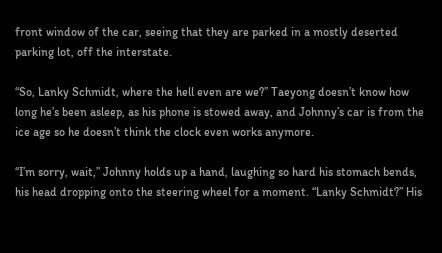front window of the car, seeing that they are parked in a mostly deserted parking lot, off the interstate.

“So, Lanky Schmidt, where the hell even are we?” Taeyong doesn’t know how long he’s been asleep, as his phone is stowed away, and Johnny’s car is from the ice age so he doesn’t think the clock even works anymore.

“I’m sorry, wait,” Johnny holds up a hand, laughing so hard his stomach bends, his head dropping onto the steering wheel for a moment. “Lanky Schmidt?” His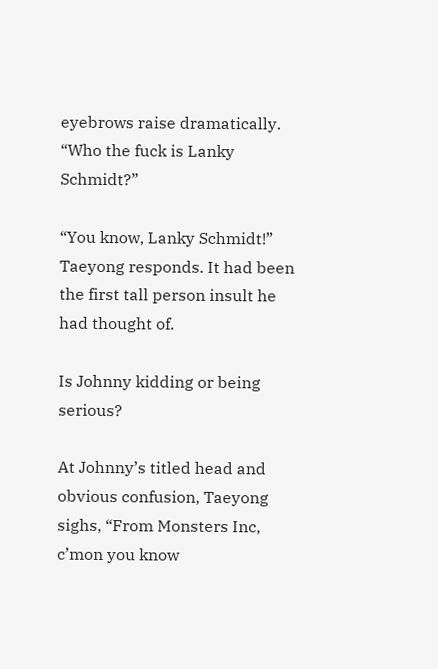eyebrows raise dramatically. “Who the fuck is Lanky Schmidt?”

“You know, Lanky Schmidt!” Taeyong responds. It had been the first tall person insult he had thought of.

Is Johnny kidding or being serious?

At Johnny’s titled head and obvious confusion, Taeyong sighs, “From Monsters Inc, c’mon you know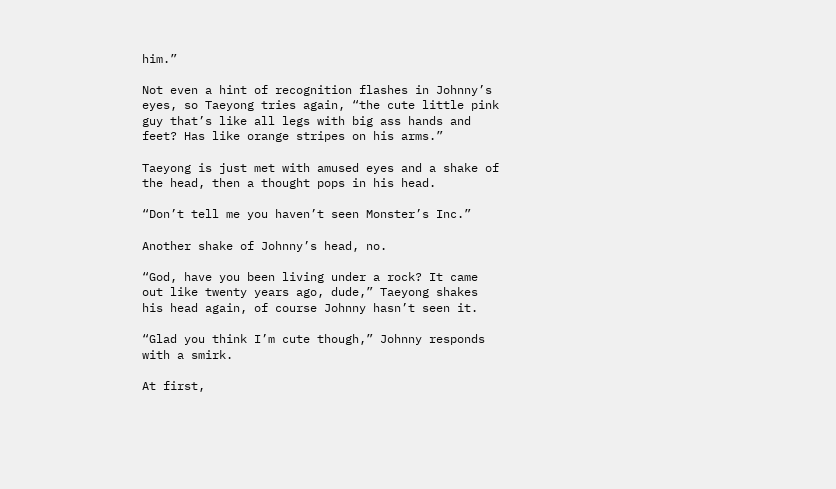him.”

Not even a hint of recognition flashes in Johnny’s eyes, so Taeyong tries again, “the cute little pink guy that’s like all legs with big ass hands and feet? Has like orange stripes on his arms.”

Taeyong is just met with amused eyes and a shake of the head, then a thought pops in his head.

“Don’t tell me you haven’t seen Monster’s Inc.”

Another shake of Johnny’s head, no.

“God, have you been living under a rock? It came out like twenty years ago, dude,” Taeyong shakes his head again, of course Johnny hasn’t seen it.

“Glad you think I’m cute though,” Johnny responds with a smirk.

At first,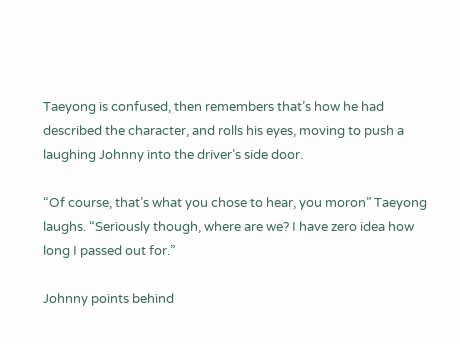Taeyong is confused, then remembers that’s how he had described the character, and rolls his eyes, moving to push a laughing Johnny into the driver’s side door.

“Of course, that’s what you chose to hear, you moron” Taeyong laughs. “Seriously though, where are we? I have zero idea how long I passed out for.”

Johnny points behind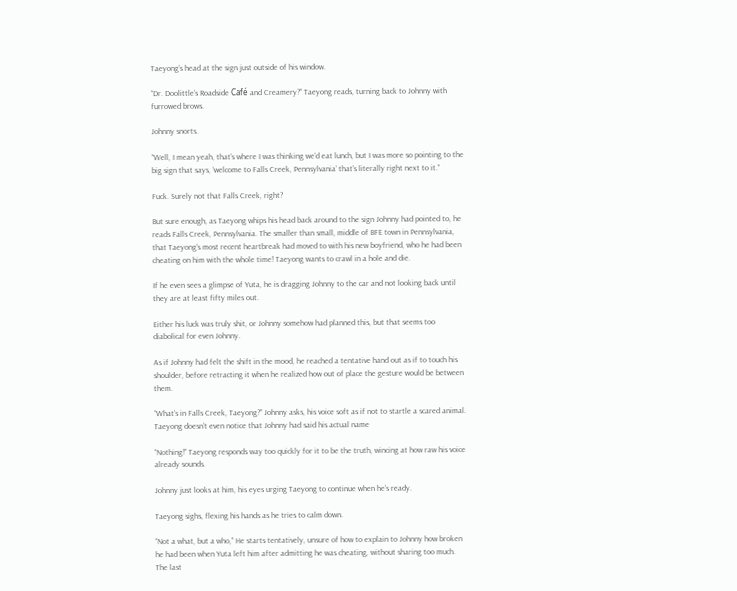Taeyong’s head at the sign just outside of his window.

“Dr. Doolittle’s Roadside Café and Creamery?” Taeyong reads, turning back to Johnny with furrowed brows.

Johnny snorts.

“Well, I mean yeah, that’s where I was thinking we’d eat lunch, but I was more so pointing to the big sign that says, ‘welcome to Falls Creek, Pennsylvania’ that's literally right next to it.”

Fuck. Surely not that Falls Creek, right?

But sure enough, as Taeyong whips his head back around to the sign Johnny had pointed to, he reads Falls Creek, Pennsylvania. The smaller than small, middle of BFE town in Pennsylvania, that Taeyong’s most recent heartbreak had moved to with his new boyfriend, who he had been cheating on him with the whole time! Taeyong wants to crawl in a hole and die.

If he even sees a glimpse of Yuta, he is dragging Johnny to the car and not looking back until they are at least fifty miles out.

Either his luck was truly shit, or Johnny somehow had planned this, but that seems too diabolical for even Johnny.

As if Johnny had felt the shift in the mood, he reached a tentative hand out as if to touch his shoulder, before retracting it when he realized how out of place the gesture would be between them.

“What’s in Falls Creek, Taeyong?” Johnny asks, his voice soft as if not to startle a scared animal. Taeyong doesn’t even notice that Johnny had said his actual name

“Nothing!” Taeyong responds way too quickly for it to be the truth, wincing at how raw his voice already sounds.

Johnny just looks at him, his eyes urging Taeyong to continue when he’s ready.

Taeyong sighs, flexing his hands as he tries to calm down.

“Not a what, but a who,” He starts tentatively, unsure of how to explain to Johnny how broken he had been when Yuta left him after admitting he was cheating, without sharing too much. The last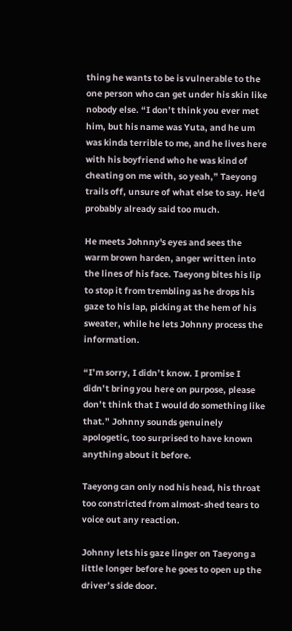thing he wants to be is vulnerable to the one person who can get under his skin like nobody else. “I don’t think you ever met him, but his name was Yuta, and he um was kinda terrible to me, and he lives here with his boyfriend who he was kind of cheating on me with, so yeah,” Taeyong trails off, unsure of what else to say. He'd probably already said too much.

He meets Johnny's eyes and sees the warm brown harden, anger written into the lines of his face. Taeyong bites his lip to stop it from trembling as he drops his gaze to his lap, picking at the hem of his sweater, while he lets Johnny process the information.

“I’m sorry, I didn’t know. I promise I didn’t bring you here on purpose, please don’t think that I would do something like that.” Johnny sounds genuinely apologetic, too surprised to have known anything about it before.

Taeyong can only nod his head, his throat too constricted from almost-shed tears to voice out any reaction.

Johnny lets his gaze linger on Taeyong a little longer before he goes to open up the driver’s side door.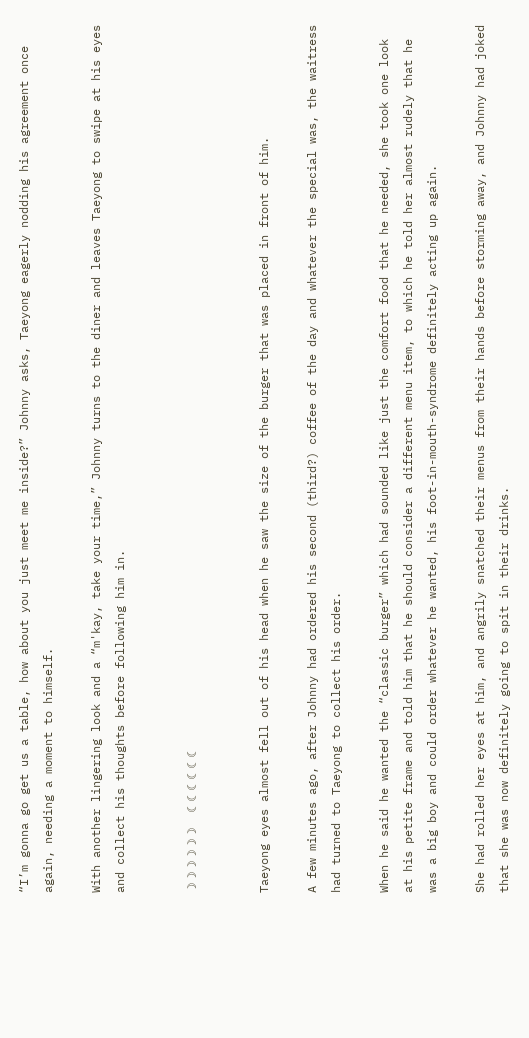“I’m gonna go get us a table, how about you just meet me inside?” Johnny asks, Taeyong eagerly nodding his agreement once again, needing a moment to himself.

With another lingering look and a “m'kay, take your time,” Johnny turns to the diner and leaves Taeyong to swipe at his eyes and collect his thoughts before following him in.


☽☽☽☽☽☽  ☾☾☾☾☾☾


Taeyong eyes almost fell out of his head when he saw the size of the burger that was placed in front of him.

A few minutes ago, after Johnny had ordered his second (third?) coffee of the day and whatever the special was, the waitress had turned to Taeyong to collect his order.

When he said he wanted the “classic burger” which had sounded like just the comfort food that he needed, she took one look at his petite frame and told him that he should consider a different menu item, to which he told her almost rudely that he was a big boy and could order whatever he wanted, his foot-in-mouth-syndrome definitely acting up again.

She had rolled her eyes at him, and angrily snatched their menus from their hands before storming away, and Johnny had joked that she was now definitely going to spit in their drinks.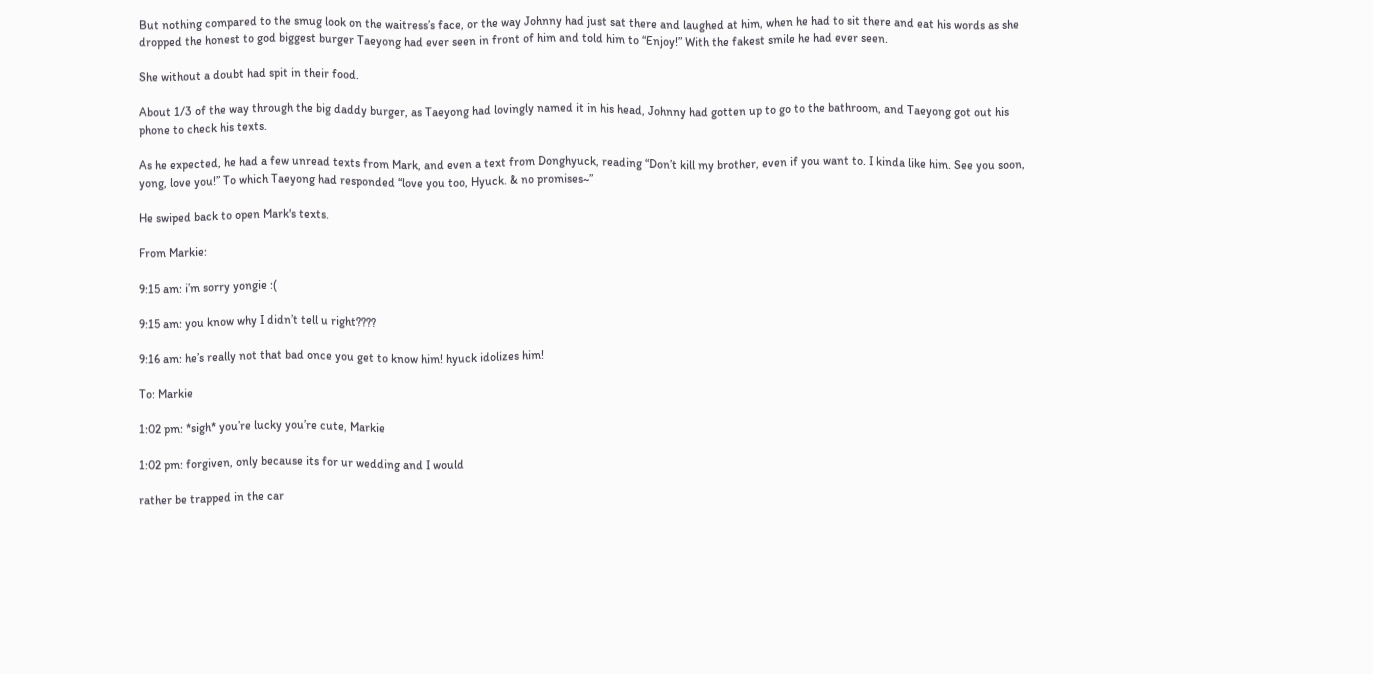But nothing compared to the smug look on the waitress’s face, or the way Johnny had just sat there and laughed at him, when he had to sit there and eat his words as she dropped the honest to god biggest burger Taeyong had ever seen in front of him and told him to “Enjoy!” With the fakest smile he had ever seen.

She without a doubt had spit in their food.

About 1/3 of the way through the big daddy burger, as Taeyong had lovingly named it in his head, Johnny had gotten up to go to the bathroom, and Taeyong got out his phone to check his texts.

As he expected, he had a few unread texts from Mark, and even a text from Donghyuck, reading “Don’t kill my brother, even if you want to. I kinda like him. See you soon, yong, love you!” To which Taeyong had responded “love you too, Hyuck. & no promises~”

He swiped back to open Mark's texts.

From Markie:

9:15 am: i’m sorry yongie :(

9:15 am: you know why I didn’t tell u right????

9:16 am: he’s really not that bad once you get to know him! hyuck idolizes him!

To: Markie

1:02 pm: *sigh* you’re lucky you’re cute, Markie

1:02 pm: forgiven, only because its for ur wedding and I would

rather be trapped in the car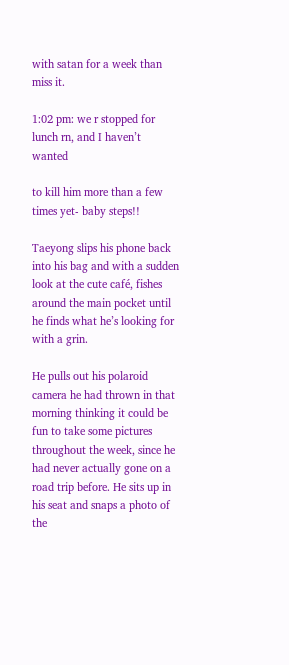with satan for a week than miss it.

1:02 pm: we r stopped for lunch rn, and I haven’t wanted

to kill him more than a few times yet- baby steps!!

Taeyong slips his phone back into his bag and with a sudden look at the cute café, fishes around the main pocket until he finds what he’s looking for with a grin.

He pulls out his polaroid camera he had thrown in that morning thinking it could be fun to take some pictures throughout the week, since he had never actually gone on a road trip before. He sits up in his seat and snaps a photo of the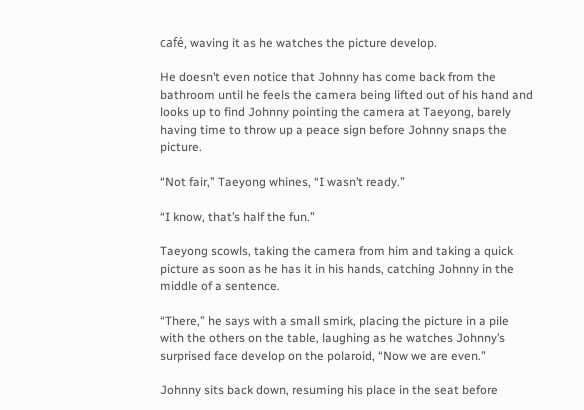café, waving it as he watches the picture develop.

He doesn’t even notice that Johnny has come back from the bathroom until he feels the camera being lifted out of his hand and looks up to find Johnny pointing the camera at Taeyong, barely having time to throw up a peace sign before Johnny snaps the picture.

“Not fair,” Taeyong whines, “I wasn’t ready.”

“I know, that’s half the fun.”

Taeyong scowls, taking the camera from him and taking a quick picture as soon as he has it in his hands, catching Johnny in the middle of a sentence.

“There,” he says with a small smirk, placing the picture in a pile with the others on the table, laughing as he watches Johnny’s surprised face develop on the polaroid, “Now we are even.”

Johnny sits back down, resuming his place in the seat before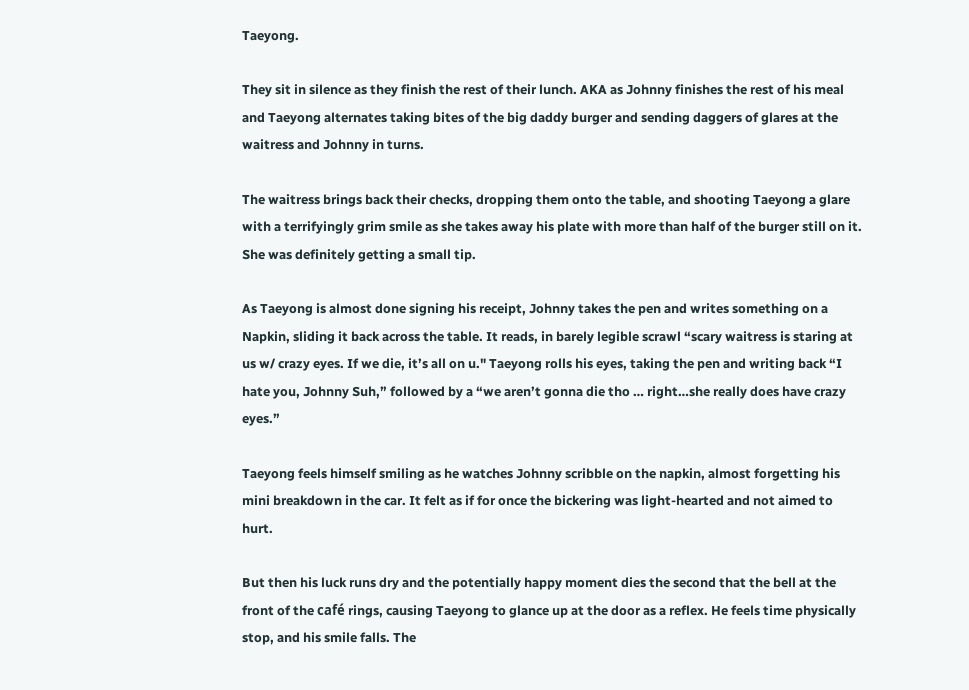Taeyong.

They sit in silence as they finish the rest of their lunch. AKA as Johnny finishes the rest of his meal and Taeyong alternates taking bites of the big daddy burger and sending daggers of glares at the waitress and Johnny in turns.

The waitress brings back their checks, dropping them onto the table, and shooting Taeyong a glare with a terrifyingly grim smile as she takes away his plate with more than half of the burger still on it. She was definitely getting a small tip.

As Taeyong is almost done signing his receipt, Johnny takes the pen and writes something on a Napkin, sliding it back across the table. It reads, in barely legible scrawl “scary waitress is staring at us w/ crazy eyes. If we die, it’s all on u." Taeyong rolls his eyes, taking the pen and writing back “I hate you, Johnny Suh,” followed by a “we aren’t gonna die tho … right…she really does have crazy eyes.”

Taeyong feels himself smiling as he watches Johnny scribble on the napkin, almost forgetting his mini breakdown in the car. It felt as if for once the bickering was light-hearted and not aimed to hurt.

But then his luck runs dry and the potentially happy moment dies the second that the bell at the front of the café rings, causing Taeyong to glance up at the door as a reflex. He feels time physically stop, and his smile falls. The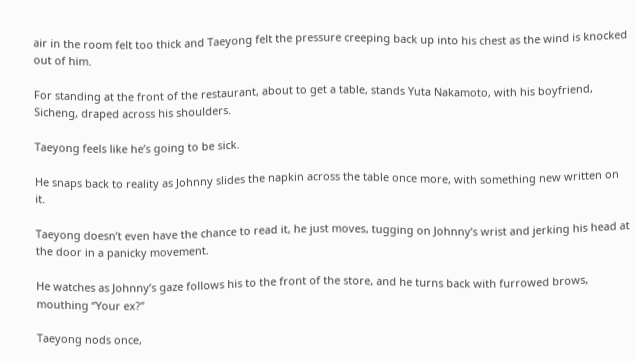air in the room felt too thick and Taeyong felt the pressure creeping back up into his chest as the wind is knocked out of him.

For standing at the front of the restaurant, about to get a table, stands Yuta Nakamoto, with his boyfriend, Sicheng, draped across his shoulders.

Taeyong feels like he’s going to be sick.

He snaps back to reality as Johnny slides the napkin across the table once more, with something new written on it.

Taeyong doesn’t even have the chance to read it, he just moves, tugging on Johnny’s wrist and jerking his head at the door in a panicky movement.

He watches as Johnny’s gaze follows his to the front of the store, and he turns back with furrowed brows, mouthing “Your ex?”

Taeyong nods once,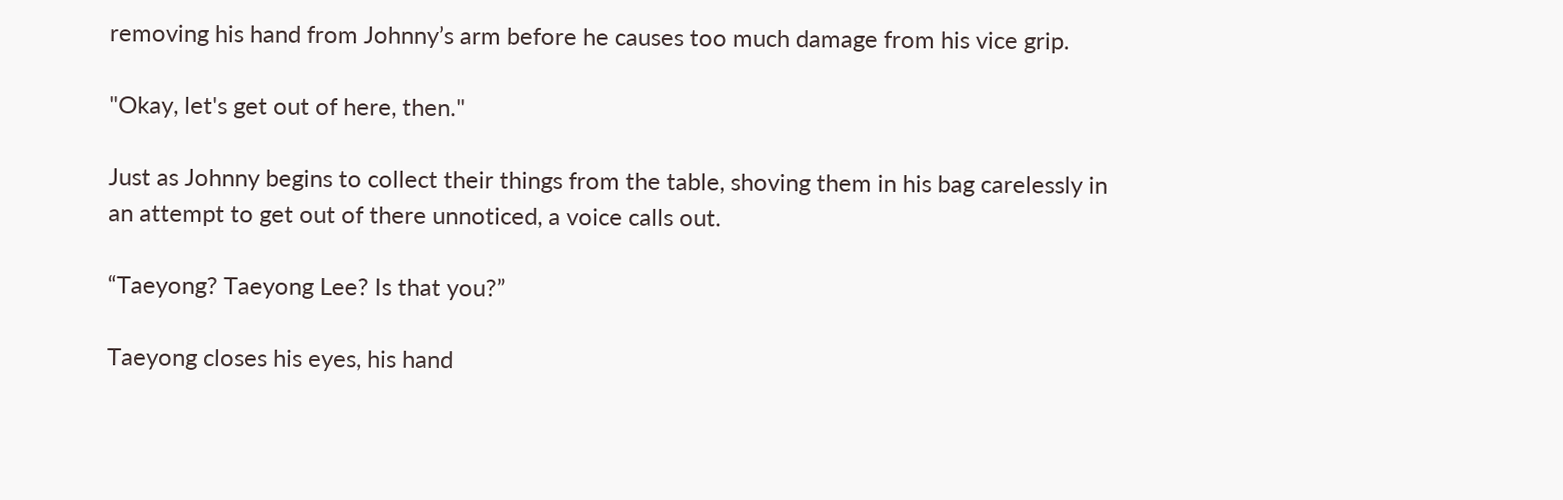removing his hand from Johnny’s arm before he causes too much damage from his vice grip.

"Okay, let's get out of here, then."

Just as Johnny begins to collect their things from the table, shoving them in his bag carelessly in an attempt to get out of there unnoticed, a voice calls out.

“Taeyong? Taeyong Lee? Is that you?”

Taeyong closes his eyes, his hand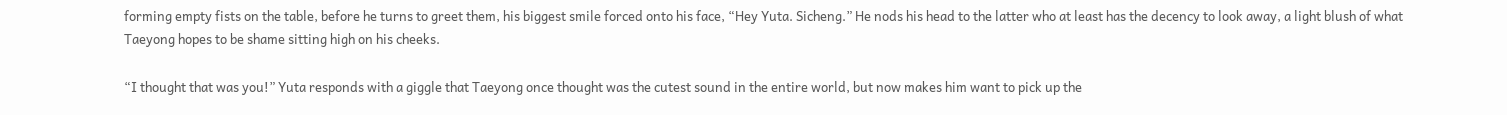forming empty fists on the table, before he turns to greet them, his biggest smile forced onto his face, “Hey Yuta. Sicheng.” He nods his head to the latter who at least has the decency to look away, a light blush of what Taeyong hopes to be shame sitting high on his cheeks.

“I thought that was you!” Yuta responds with a giggle that Taeyong once thought was the cutest sound in the entire world, but now makes him want to pick up the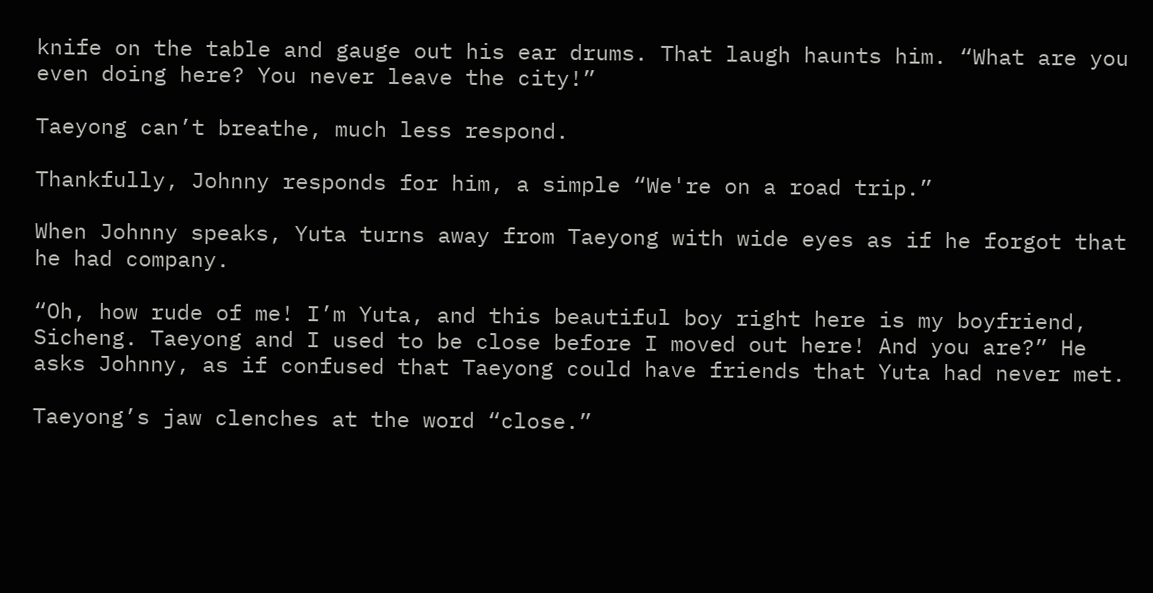knife on the table and gauge out his ear drums. That laugh haunts him. “What are you even doing here? You never leave the city!”

Taeyong can’t breathe, much less respond.

Thankfully, Johnny responds for him, a simple “We're on a road trip.”

When Johnny speaks, Yuta turns away from Taeyong with wide eyes as if he forgot that he had company.

“Oh, how rude of me! I’m Yuta, and this beautiful boy right here is my boyfriend, Sicheng. Taeyong and I used to be close before I moved out here! And you are?” He asks Johnny, as if confused that Taeyong could have friends that Yuta had never met.

Taeyong’s jaw clenches at the word “close.”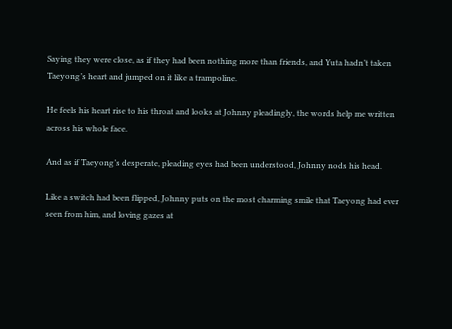Saying they were close, as if they had been nothing more than friends, and Yuta hadn’t taken Taeyong’s heart and jumped on it like a trampoline.

He feels his heart rise to his throat and looks at Johnny pleadingly, the words help me written across his whole face.

And as if Taeyong’s desperate, pleading eyes had been understood, Johnny nods his head.

Like a switch had been flipped, Johnny puts on the most charming smile that Taeyong had ever seen from him, and loving gazes at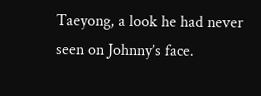Taeyong, a look he had never seen on Johnny’s face.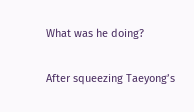What was he doing?

After squeezing Taeyong’s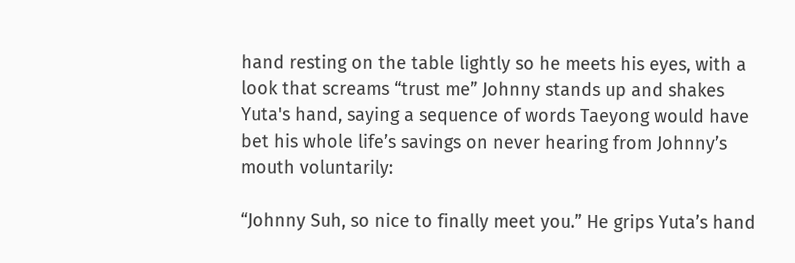hand resting on the table lightly so he meets his eyes, with a look that screams “trust me” Johnny stands up and shakes Yuta's hand, saying a sequence of words Taeyong would have bet his whole life’s savings on never hearing from Johnny’s mouth voluntarily:

“Johnny Suh, so nice to finally meet you.” He grips Yuta’s hand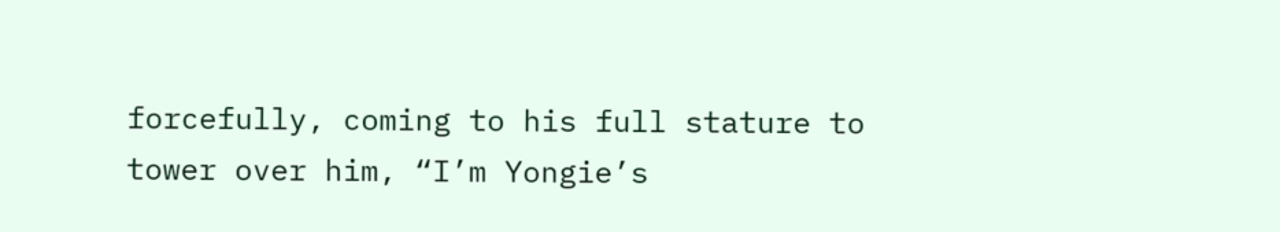forcefully, coming to his full stature to tower over him, “I’m Yongie’s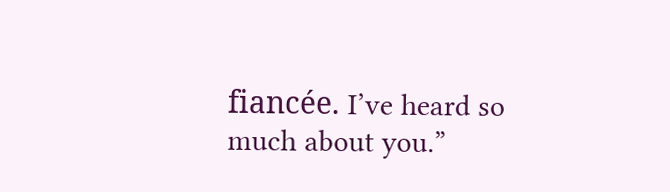fiancée. I’ve heard so much about you.”